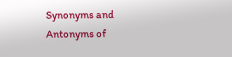Synonyms and Antonyms of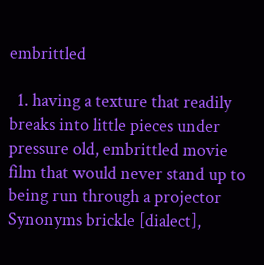embrittled

  1. having a texture that readily breaks into little pieces under pressure old, embrittled movie film that would never stand up to being run through a projector Synonyms brickle [dialect],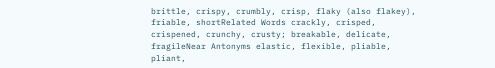brittle, crispy, crumbly, crisp, flaky (also flakey), friable, shortRelated Words crackly, crisped, crispened, crunchy, crusty; breakable, delicate, fragileNear Antonyms elastic, flexible, pliable, pliant,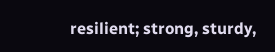resilient; strong, sturdy,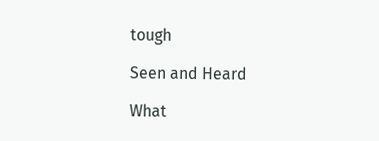tough

Seen and Heard

What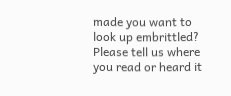made you want to look up embrittled? Please tell us where you read or heard it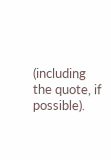(including the quote, if possible).